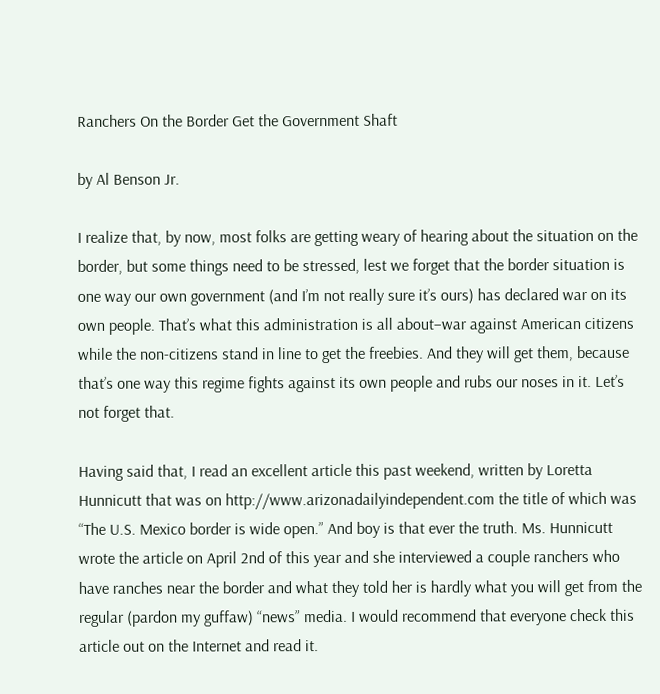Ranchers On the Border Get the Government Shaft

by Al Benson Jr.

I realize that, by now, most folks are getting weary of hearing about the situation on the border, but some things need to be stressed, lest we forget that the border situation is one way our own government (and I’m not really sure it’s ours) has declared war on its own people. That’s what this administration is all about–war against American citizens while the non-citizens stand in line to get the freebies. And they will get them, because that’s one way this regime fights against its own people and rubs our noses in it. Let’s not forget that.

Having said that, I read an excellent article this past weekend, written by Loretta Hunnicutt that was on http://www.arizonadailyindependent.com the title of which was “The U.S. Mexico border is wide open.” And boy is that ever the truth. Ms. Hunnicutt wrote the article on April 2nd of this year and she interviewed a couple ranchers who have ranches near the border and what they told her is hardly what you will get from the regular (pardon my guffaw) “news” media. I would recommend that everyone check this article out on the Internet and read it.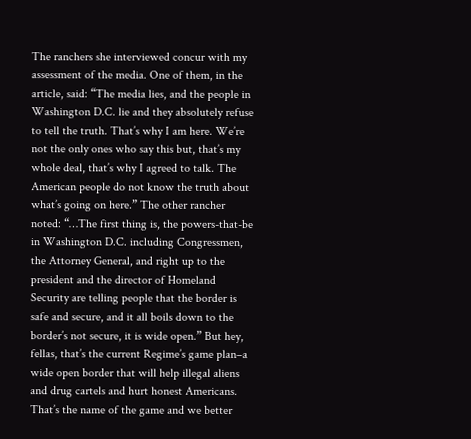The ranchers she interviewed concur with my assessment of the media. One of them, in the article, said: “The media lies, and the people in Washington D.C. lie and they absolutely refuse to tell the truth. That’s why I am here. We’re not the only ones who say this but, that’s my whole deal, that’s why I agreed to talk. The American people do not know the truth about what’s going on here.” The other rancher noted: “…The first thing is, the powers-that-be in Washington D.C. including Congressmen, the Attorney General, and right up to the president and the director of Homeland Security are telling people that the border is safe and secure, and it all boils down to the border’s not secure, it is wide open.” But hey, fellas, that’s the current Regime’s game plan–a wide open border that will help illegal aliens and drug cartels and hurt honest Americans. That’s the name of the game and we better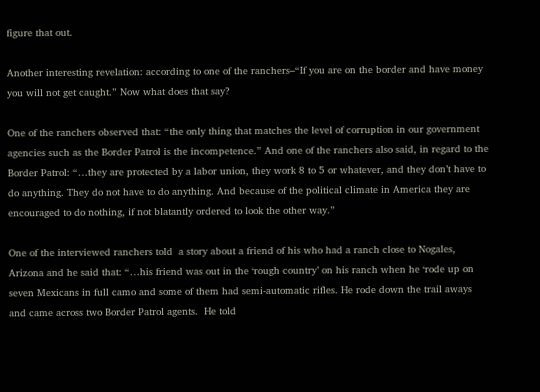figure that out.

Another interesting revelation: according to one of the ranchers–“If you are on the border and have money you will not get caught.” Now what does that say?

One of the ranchers observed that: “the only thing that matches the level of corruption in our government agencies such as the Border Patrol is the incompetence.” And one of the ranchers also said, in regard to the Border Patrol: “…they are protected by a labor union, they work 8 to 5 or whatever, and they don’t have to do anything. They do not have to do anything. And because of the political climate in America they are encouraged to do nothing, if not blatantly ordered to look the other way.”

One of the interviewed ranchers told  a story about a friend of his who had a ranch close to Nogales, Arizona and he said that: “…his friend was out in the ‘rough country’ on his ranch when he ‘rode up on seven Mexicans in full camo and some of them had semi-automatic rifles. He rode down the trail aways and came across two Border Patrol agents.  He told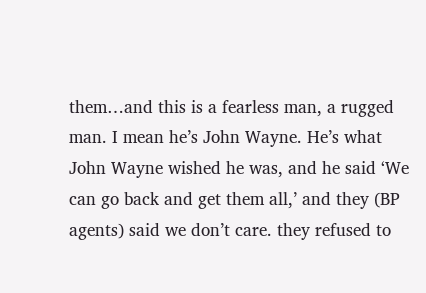them…and this is a fearless man, a rugged man. I mean he’s John Wayne. He’s what John Wayne wished he was, and he said ‘We can go back and get them all,’ and they (BP agents) said we don’t care. they refused to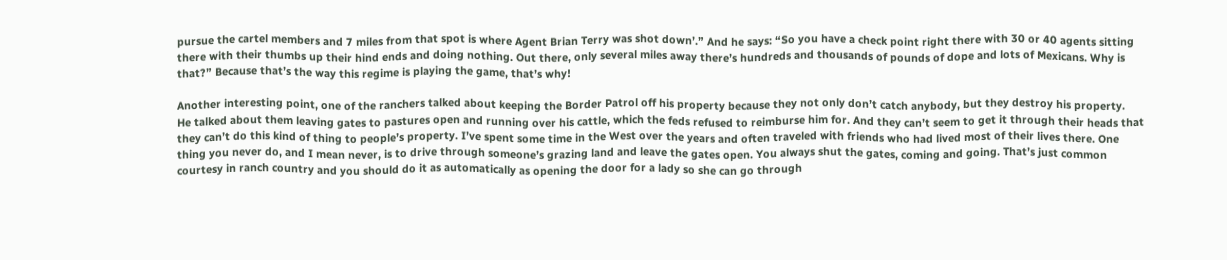pursue the cartel members and 7 miles from that spot is where Agent Brian Terry was shot down’.” And he says: “So you have a check point right there with 30 or 40 agents sitting there with their thumbs up their hind ends and doing nothing. Out there, only several miles away there’s hundreds and thousands of pounds of dope and lots of Mexicans. Why is that?” Because that’s the way this regime is playing the game, that’s why!

Another interesting point, one of the ranchers talked about keeping the Border Patrol off his property because they not only don’t catch anybody, but they destroy his property.  He talked about them leaving gates to pastures open and running over his cattle, which the feds refused to reimburse him for. And they can’t seem to get it through their heads that they can’t do this kind of thing to people’s property. I’ve spent some time in the West over the years and often traveled with friends who had lived most of their lives there. One thing you never do, and I mean never, is to drive through someone’s grazing land and leave the gates open. You always shut the gates, coming and going. That’s just common courtesy in ranch country and you should do it as automatically as opening the door for a lady so she can go through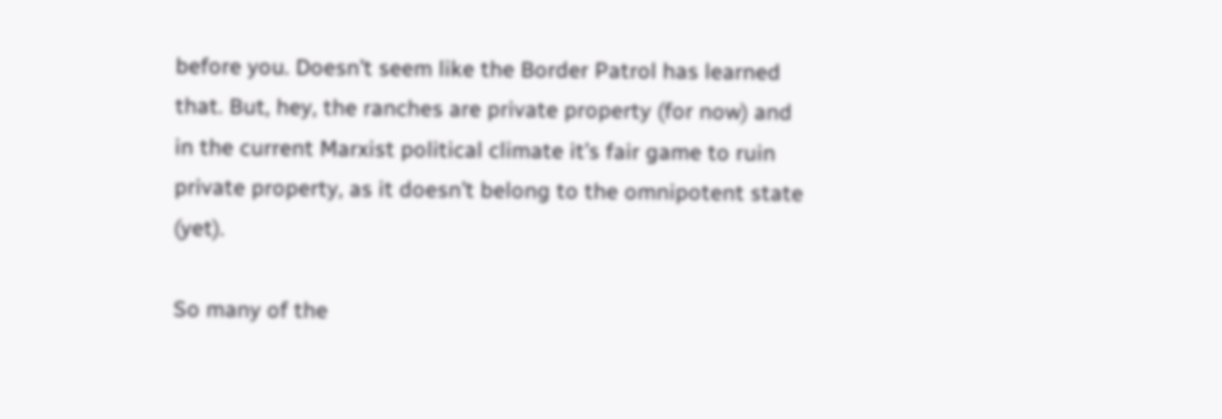before you. Doesn’t seem like the Border Patrol has learned that. But, hey, the ranches are private property (for now) and in the current Marxist political climate it’s fair game to ruin private property, as it doesn’t belong to the omnipotent state (yet).

So many of the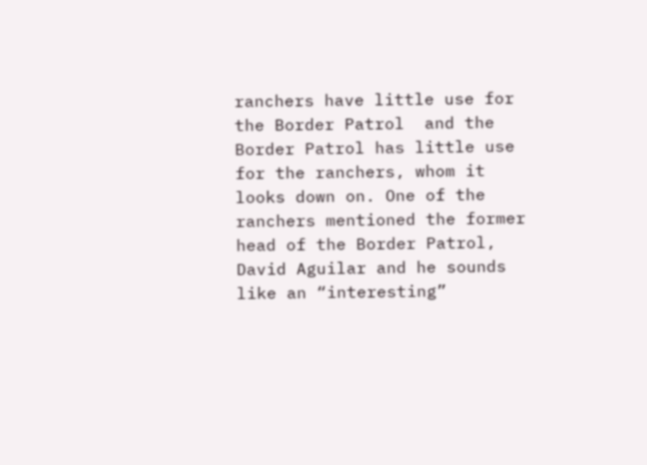ranchers have little use for the Border Patrol  and the Border Patrol has little use for the ranchers, whom it looks down on. One of the ranchers mentioned the former head of the Border Patrol, David Aguilar and he sounds like an “interesting”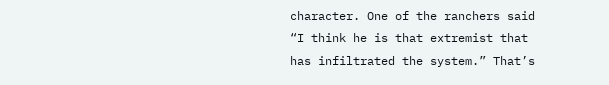character. One of the ranchers said “I think he is that extremist that has infiltrated the system.” That’s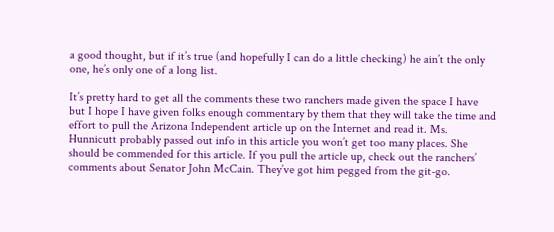a good thought, but if it’s true (and hopefully I can do a little checking) he ain’t the only one, he’s only one of a long list.

It’s pretty hard to get all the comments these two ranchers made given the space I have but I hope I have given folks enough commentary by them that they will take the time and effort to pull the Arizona Independent article up on the Internet and read it. Ms. Hunnicutt probably passed out info in this article you won’t get too many places. She should be commended for this article. If you pull the article up, check out the ranchers’ comments about Senator John McCain. They’ve got him pegged from the git-go.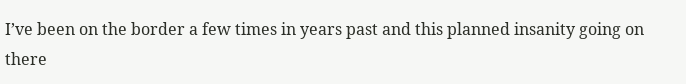I’ve been on the border a few times in years past and this planned insanity going on there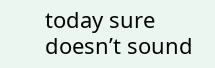today sure doesn’t sound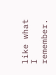like what I remember.